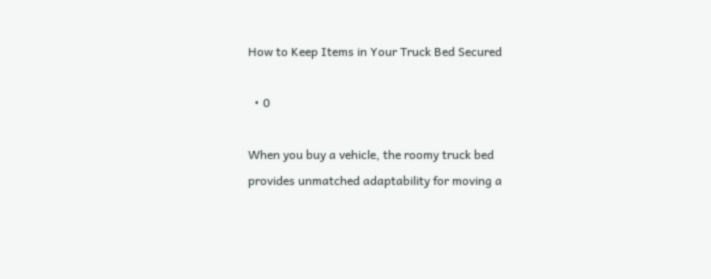How to Keep Items in Your Truck Bed Secured

  • 0

When you buy a vehicle, the roomy truck bed provides unmatched adaptability for moving a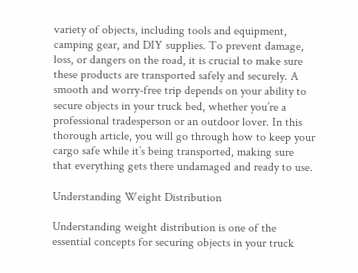variety of objects, including tools and equipment, camping gear, and DIY supplies. To prevent damage, loss, or dangers on the road, it is crucial to make sure these products are transported safely and securely. A smooth and worry-free trip depends on your ability to secure objects in your truck bed, whether you’re a professional tradesperson or an outdoor lover. In this thorough article, you will go through how to keep your cargo safe while it’s being transported, making sure that everything gets there undamaged and ready to use.

Understanding Weight Distribution

Understanding weight distribution is one of the essential concepts for securing objects in your truck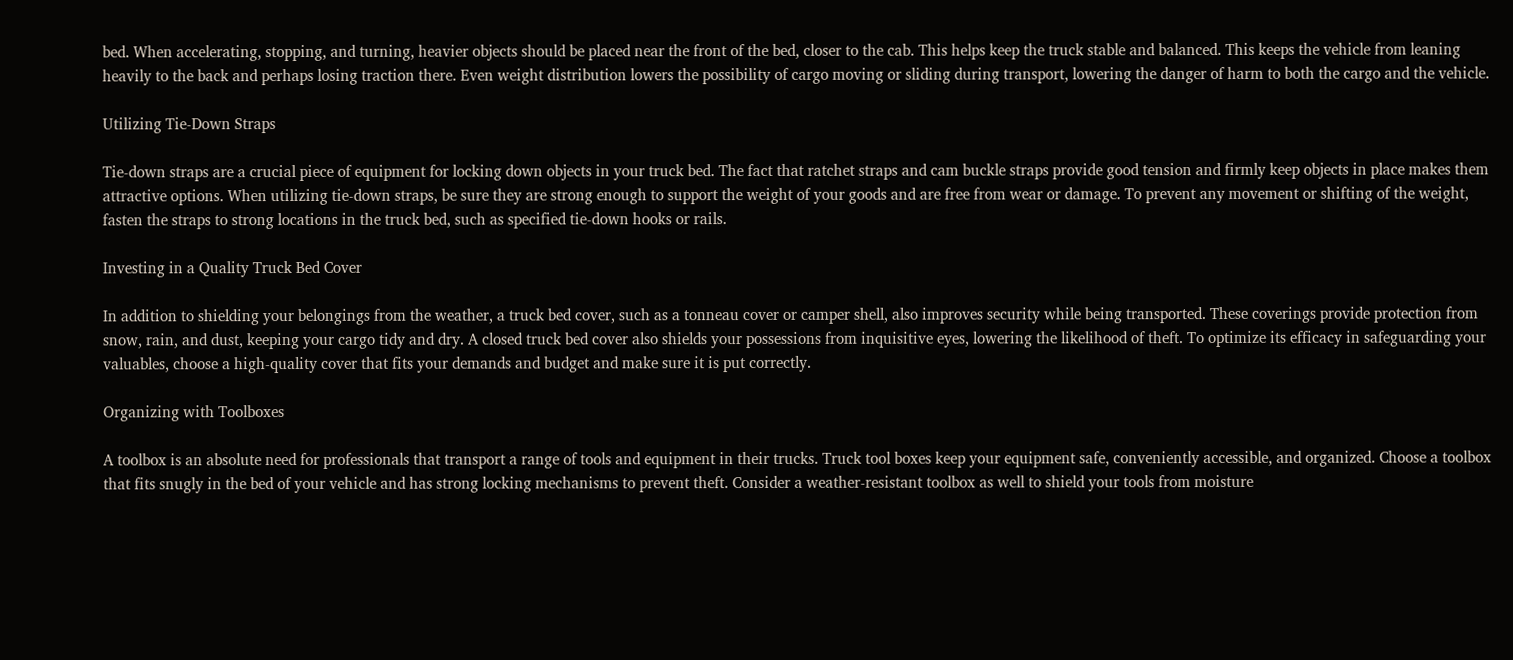bed. When accelerating, stopping, and turning, heavier objects should be placed near the front of the bed, closer to the cab. This helps keep the truck stable and balanced. This keeps the vehicle from leaning heavily to the back and perhaps losing traction there. Even weight distribution lowers the possibility of cargo moving or sliding during transport, lowering the danger of harm to both the cargo and the vehicle.

Utilizing Tie-Down Straps

Tie-down straps are a crucial piece of equipment for locking down objects in your truck bed. The fact that ratchet straps and cam buckle straps provide good tension and firmly keep objects in place makes them attractive options. When utilizing tie-down straps, be sure they are strong enough to support the weight of your goods and are free from wear or damage. To prevent any movement or shifting of the weight, fasten the straps to strong locations in the truck bed, such as specified tie-down hooks or rails.

Investing in a Quality Truck Bed Cover

In addition to shielding your belongings from the weather, a truck bed cover, such as a tonneau cover or camper shell, also improves security while being transported. These coverings provide protection from snow, rain, and dust, keeping your cargo tidy and dry. A closed truck bed cover also shields your possessions from inquisitive eyes, lowering the likelihood of theft. To optimize its efficacy in safeguarding your valuables, choose a high-quality cover that fits your demands and budget and make sure it is put correctly.

Organizing with Toolboxes

A toolbox is an absolute need for professionals that transport a range of tools and equipment in their trucks. Truck tool boxes keep your equipment safe, conveniently accessible, and organized. Choose a toolbox that fits snugly in the bed of your vehicle and has strong locking mechanisms to prevent theft. Consider a weather-resistant toolbox as well to shield your tools from moisture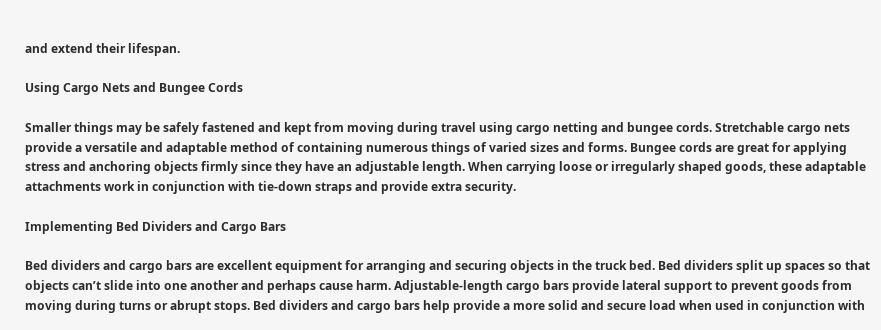and extend their lifespan.

Using Cargo Nets and Bungee Cords

Smaller things may be safely fastened and kept from moving during travel using cargo netting and bungee cords. Stretchable cargo nets provide a versatile and adaptable method of containing numerous things of varied sizes and forms. Bungee cords are great for applying stress and anchoring objects firmly since they have an adjustable length. When carrying loose or irregularly shaped goods, these adaptable attachments work in conjunction with tie-down straps and provide extra security.

Implementing Bed Dividers and Cargo Bars

Bed dividers and cargo bars are excellent equipment for arranging and securing objects in the truck bed. Bed dividers split up spaces so that objects can’t slide into one another and perhaps cause harm. Adjustable-length cargo bars provide lateral support to prevent goods from moving during turns or abrupt stops. Bed dividers and cargo bars help provide a more solid and secure load when used in conjunction with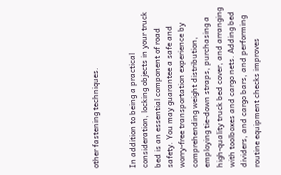other fastening techniques.


In addition to being a practical consideration, locking objects in your truck bed is an essential component of road safety. You may guarantee a safe and worry-free transportation experience by comprehending weight distribution, employing tie-down straps, purchasing a high-quality truck bed cover, and arranging with toolboxes and cargo nets. Adding bed dividers, and cargo bars, and performing routine equipment checks improves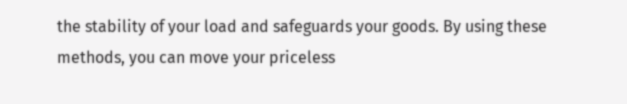the stability of your load and safeguards your goods. By using these methods, you can move your priceless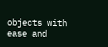objects with ease and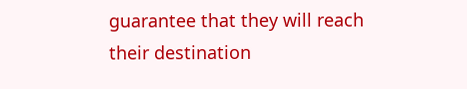guarantee that they will reach their destination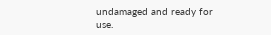undamaged and ready for use.